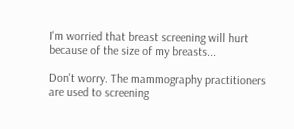I'm worried that breast screening will hurt because of the size of my breasts...

Don't worry. The mammography practitioners are used to screening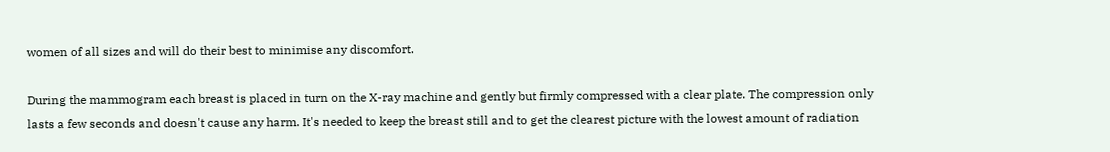women of all sizes and will do their best to minimise any discomfort.

During the mammogram each breast is placed in turn on the X-ray machine and gently but firmly compressed with a clear plate. The compression only lasts a few seconds and doesn't cause any harm. It's needed to keep the breast still and to get the clearest picture with the lowest amount of radiation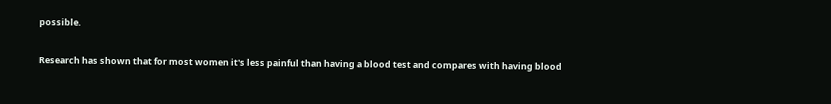possible.

Research has shown that for most women it's less painful than having a blood test and compares with having blood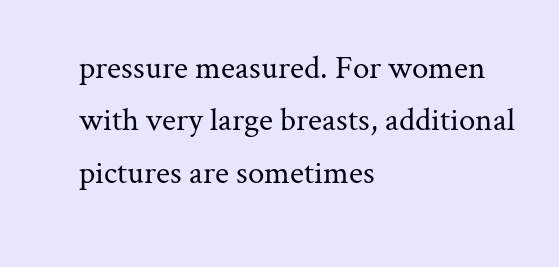pressure measured. For women with very large breasts, additional pictures are sometimes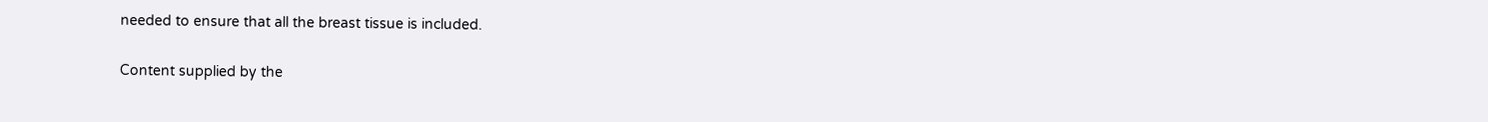needed to ensure that all the breast tissue is included.

Content supplied by the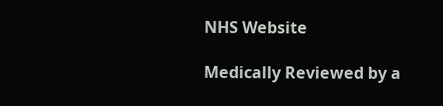NHS Website

Medically Reviewed by a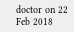doctor on 22 Feb 2018